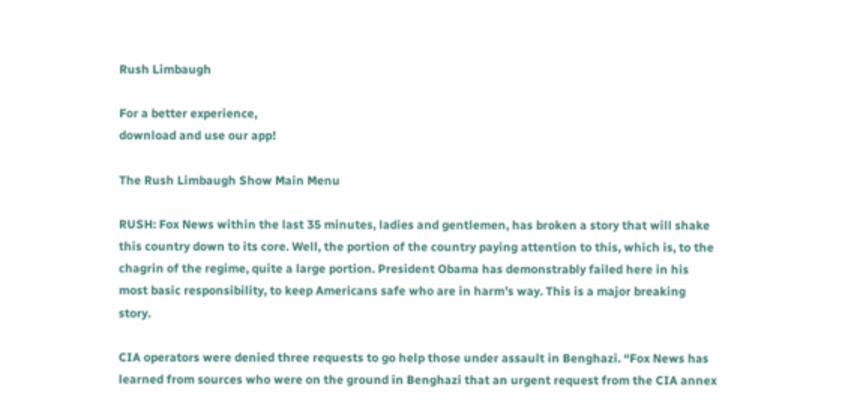Rush Limbaugh

For a better experience,
download and use our app!

The Rush Limbaugh Show Main Menu

RUSH: Fox News within the last 35 minutes, ladies and gentlemen, has broken a story that will shake this country down to its core. Well, the portion of the country paying attention to this, which is, to the chagrin of the regime, quite a large portion. President Obama has demonstrably failed here in his most basic responsibility, to keep Americans safe who are in harm’s way. This is a major breaking story.

CIA operators were denied three requests to go help those under assault in Benghazi. “Fox News has learned from sources who were on the ground in Benghazi that an urgent request from the CIA annex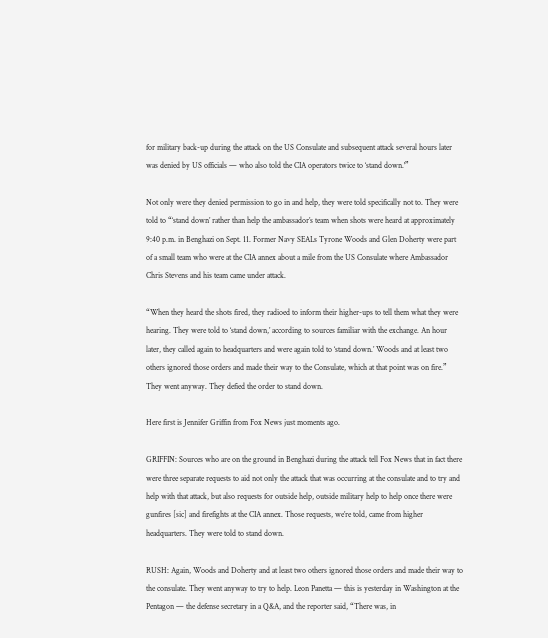for military back-up during the attack on the US Consulate and subsequent attack several hours later was denied by US officials — who also told the CIA operators twice to ‘stand down.'”

Not only were they denied permission to go in and help, they were told specifically not to. They were told to “‘stand down’ rather than help the ambassador’s team when shots were heard at approximately 9:40 p.m. in Benghazi on Sept. 11. Former Navy SEALs Tyrone Woods and Glen Doherty were part of a small team who were at the CIA annex about a mile from the US Consulate where Ambassador Chris Stevens and his team came under attack.

“When they heard the shots fired, they radioed to inform their higher-ups to tell them what they were hearing. They were told to ‘stand down,’ according to sources familiar with the exchange. An hour later, they called again to headquarters and were again told to ‘stand down.’ Woods and at least two others ignored those orders and made their way to the Consulate, which at that point was on fire.” They went anyway. They defied the order to stand down.

Here first is Jennifer Griffin from Fox News just moments ago.

GRIFFIN: Sources who are on the ground in Benghazi during the attack tell Fox News that in fact there were three separate requests to aid not only the attack that was occurring at the consulate and to try and help with that attack, but also requests for outside help, outside military help to help once there were gunfires [sic] and firefights at the CIA annex. Those requests, we’re told, came from higher headquarters. They were told to stand down.

RUSH: Again, Woods and Doherty and at least two others ignored those orders and made their way to the consulate. They went anyway to try to help. Leon Panetta — this is yesterday in Washington at the Pentagon — the defense secretary in a Q&A, and the reporter said, “There was, in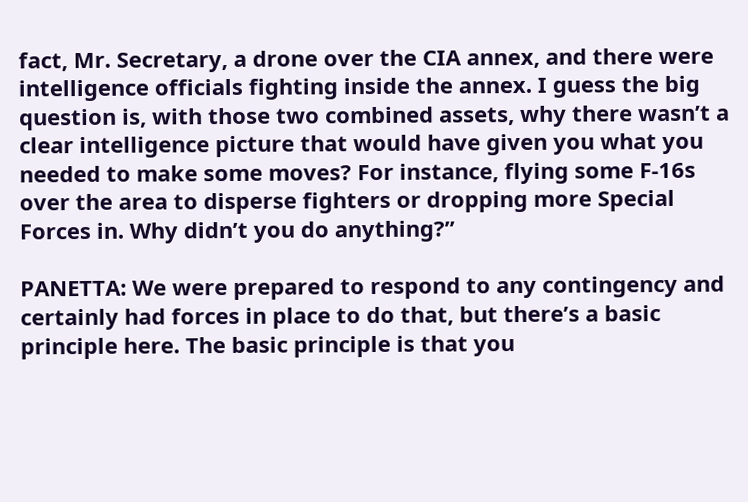fact, Mr. Secretary, a drone over the CIA annex, and there were intelligence officials fighting inside the annex. I guess the big question is, with those two combined assets, why there wasn’t a clear intelligence picture that would have given you what you needed to make some moves? For instance, flying some F-16s over the area to disperse fighters or dropping more Special Forces in. Why didn’t you do anything?”

PANETTA: We were prepared to respond to any contingency and certainly had forces in place to do that, but there’s a basic principle here. The basic principle is that you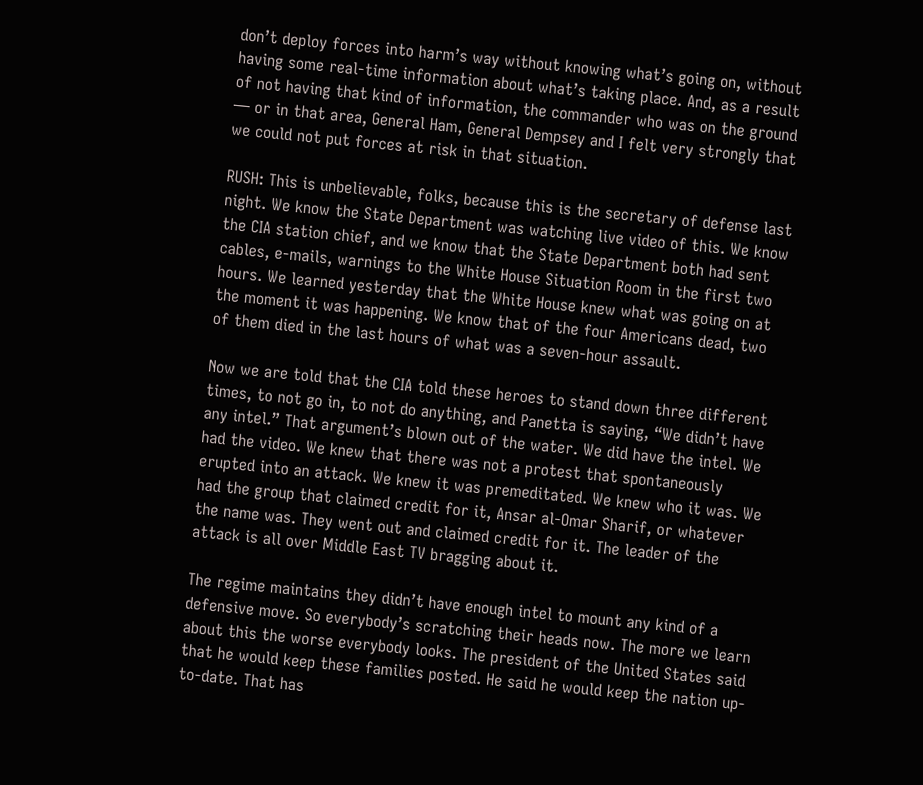don’t deploy forces into harm’s way without knowing what’s going on, without having some real-time information about what’s taking place. And, as a result of not having that kind of information, the commander who was on the ground — or in that area, General Ham, General Dempsey and I felt very strongly that we could not put forces at risk in that situation.

RUSH: This is unbelievable, folks, because this is the secretary of defense last night. We know the State Department was watching live video of this. We know the CIA station chief, and we know that the State Department both had sent cables, e-mails, warnings to the White House Situation Room in the first two hours. We learned yesterday that the White House knew what was going on at the moment it was happening. We know that of the four Americans dead, two of them died in the last hours of what was a seven-hour assault.

Now we are told that the CIA told these heroes to stand down three different times, to not go in, to not do anything, and Panetta is saying, “We didn’t have any intel.” That argument’s blown out of the water. We did have the intel. We had the video. We knew that there was not a protest that spontaneously erupted into an attack. We knew it was premeditated. We knew who it was. We had the group that claimed credit for it, Ansar al-Omar Sharif, or whatever the name was. They went out and claimed credit for it. The leader of the attack is all over Middle East TV bragging about it.

The regime maintains they didn’t have enough intel to mount any kind of a defensive move. So everybody’s scratching their heads now. The more we learn about this the worse everybody looks. The president of the United States said that he would keep these families posted. He said he would keep the nation up-to-date. That has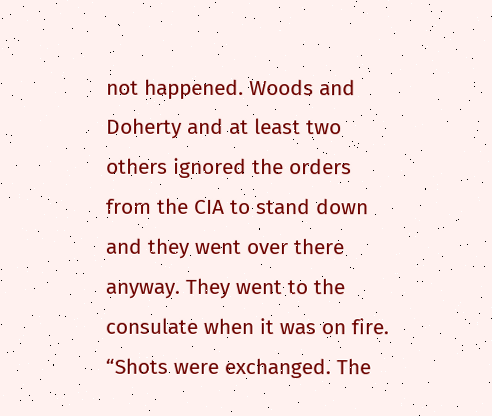not happened. Woods and Doherty and at least two others ignored the orders from the CIA to stand down and they went over there anyway. They went to the consulate when it was on fire. “Shots were exchanged. The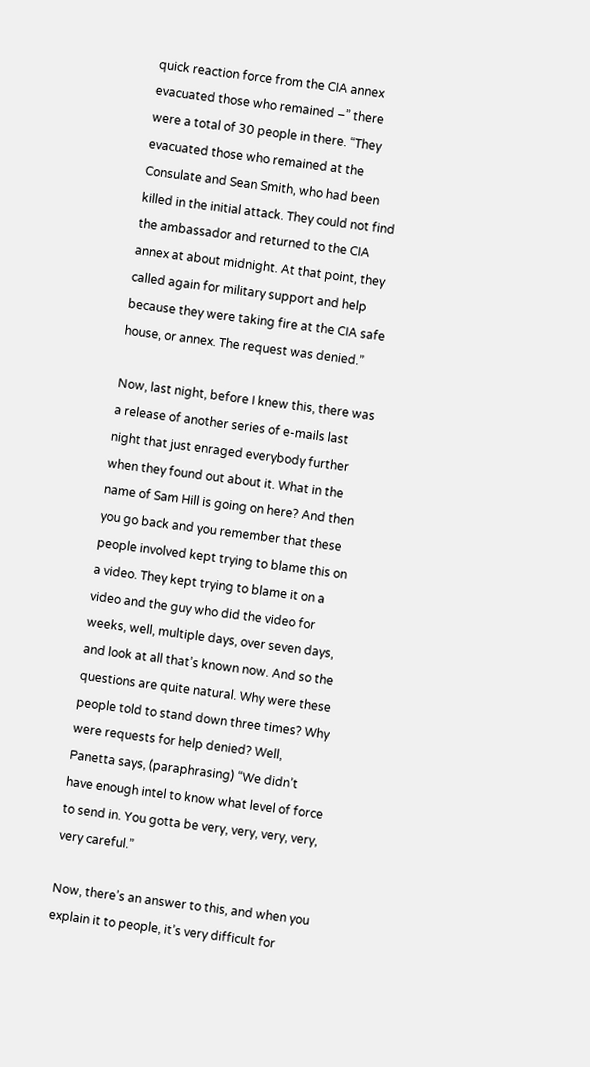quick reaction force from the CIA annex evacuated those who remained –” there were a total of 30 people in there. “They evacuated those who remained at the Consulate and Sean Smith, who had been killed in the initial attack. They could not find the ambassador and returned to the CIA annex at about midnight. At that point, they called again for military support and help because they were taking fire at the CIA safe house, or annex. The request was denied.”

Now, last night, before I knew this, there was a release of another series of e-mails last night that just enraged everybody further when they found out about it. What in the name of Sam Hill is going on here? And then you go back and you remember that these people involved kept trying to blame this on a video. They kept trying to blame it on a video and the guy who did the video for weeks, well, multiple days, over seven days, and look at all that’s known now. And so the questions are quite natural. Why were these people told to stand down three times? Why were requests for help denied? Well, Panetta says, (paraphrasing) “We didn’t have enough intel to know what level of force to send in. You gotta be very, very, very, very, very careful.”

Now, there’s an answer to this, and when you explain it to people, it’s very difficult for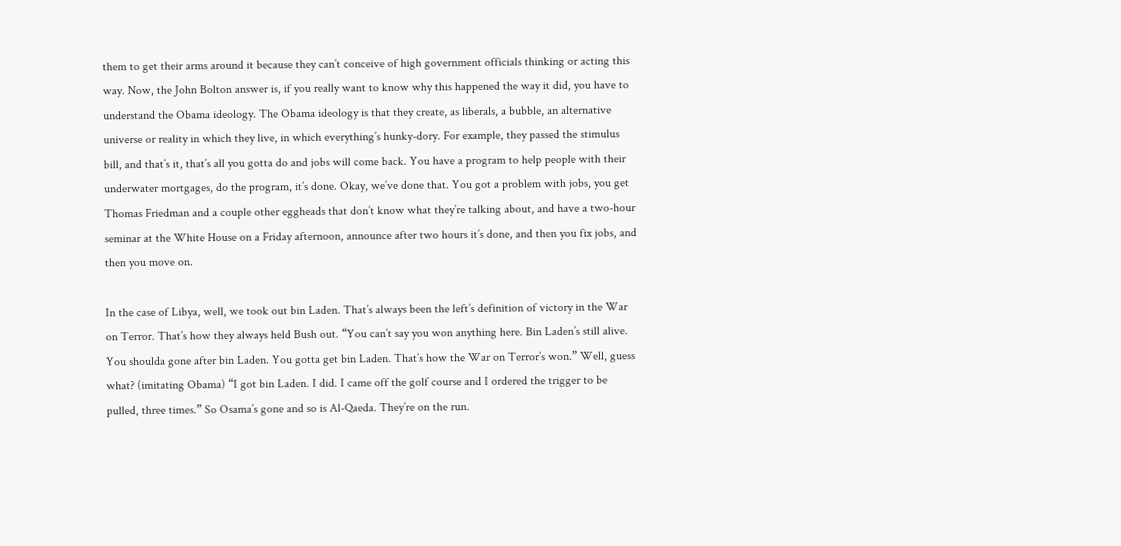them to get their arms around it because they can’t conceive of high government officials thinking or acting this way. Now, the John Bolton answer is, if you really want to know why this happened the way it did, you have to understand the Obama ideology. The Obama ideology is that they create, as liberals, a bubble, an alternative universe or reality in which they live, in which everything’s hunky-dory. For example, they passed the stimulus bill, and that’s it, that’s all you gotta do and jobs will come back. You have a program to help people with their underwater mortgages, do the program, it’s done. Okay, we’ve done that. You got a problem with jobs, you get Thomas Friedman and a couple other eggheads that don’t know what they’re talking about, and have a two-hour seminar at the White House on a Friday afternoon, announce after two hours it’s done, and then you fix jobs, and then you move on.

In the case of Libya, well, we took out bin Laden. That’s always been the left’s definition of victory in the War on Terror. That’s how they always held Bush out. “You can’t say you won anything here. Bin Laden’s still alive. You shoulda gone after bin Laden. You gotta get bin Laden. That’s how the War on Terror’s won.” Well, guess what? (imitating Obama) “I got bin Laden. I did. I came off the golf course and I ordered the trigger to be pulled, three times.” So Osama’s gone and so is Al-Qaeda. They’re on the run.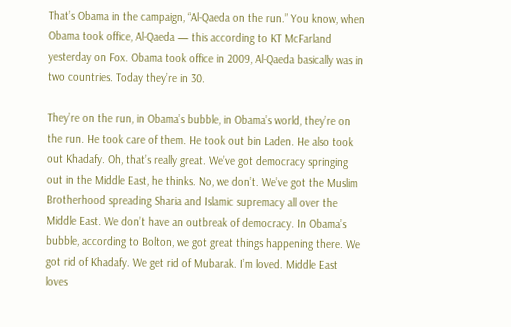That’s Obama in the campaign, “Al-Qaeda on the run.” You know, when Obama took office, Al-Qaeda — this according to KT McFarland yesterday on Fox. Obama took office in 2009, Al-Qaeda basically was in two countries. Today they’re in 30.

They’re on the run, in Obama’s bubble, in Obama’s world, they’re on the run. He took care of them. He took out bin Laden. He also took out Khadafy. Oh, that’s really great. We’ve got democracy springing out in the Middle East, he thinks. No, we don’t. We’ve got the Muslim Brotherhood spreading Sharia and Islamic supremacy all over the Middle East. We don’t have an outbreak of democracy. In Obama’s bubble, according to Bolton, we got great things happening there. We got rid of Khadafy. We get rid of Mubarak. I’m loved. Middle East loves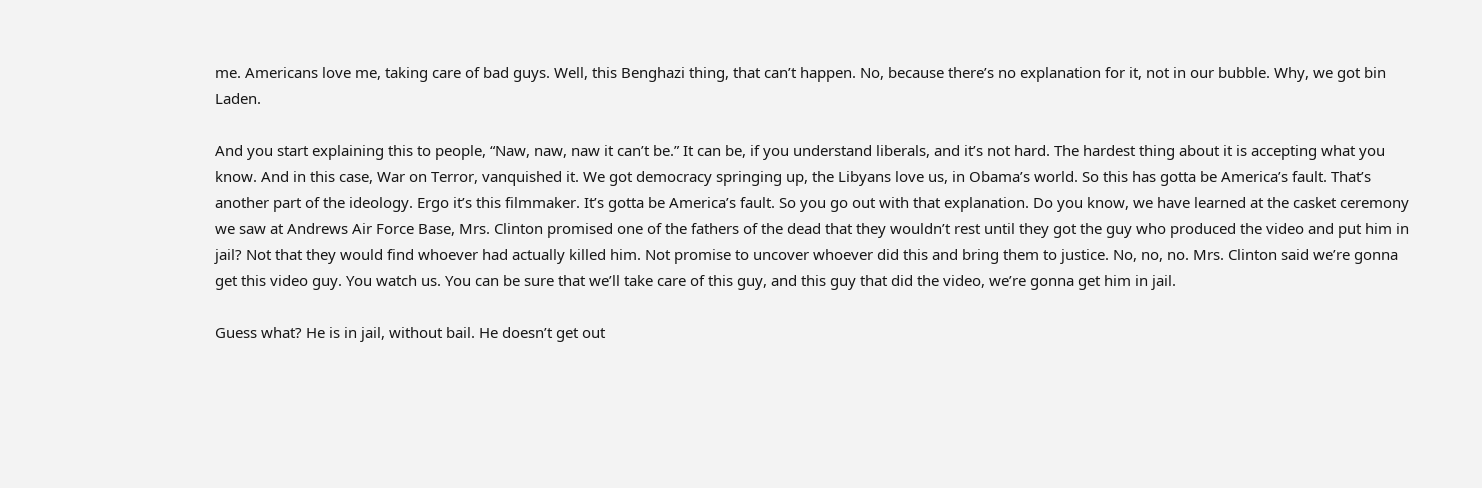me. Americans love me, taking care of bad guys. Well, this Benghazi thing, that can’t happen. No, because there’s no explanation for it, not in our bubble. Why, we got bin Laden.

And you start explaining this to people, “Naw, naw, naw it can’t be.” It can be, if you understand liberals, and it’s not hard. The hardest thing about it is accepting what you know. And in this case, War on Terror, vanquished it. We got democracy springing up, the Libyans love us, in Obama’s world. So this has gotta be America’s fault. That’s another part of the ideology. Ergo it’s this filmmaker. It’s gotta be America’s fault. So you go out with that explanation. Do you know, we have learned at the casket ceremony we saw at Andrews Air Force Base, Mrs. Clinton promised one of the fathers of the dead that they wouldn’t rest until they got the guy who produced the video and put him in jail? Not that they would find whoever had actually killed him. Not promise to uncover whoever did this and bring them to justice. No, no, no. Mrs. Clinton said we’re gonna get this video guy. You watch us. You can be sure that we’ll take care of this guy, and this guy that did the video, we’re gonna get him in jail.

Guess what? He is in jail, without bail. He doesn’t get out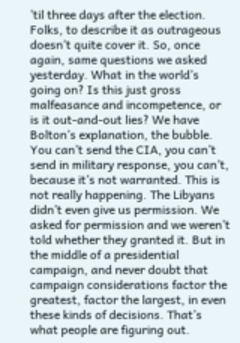’til three days after the election. Folks, to describe it as outrageous doesn’t quite cover it. So, once again, same questions we asked yesterday. What in the world’s going on? Is this just gross malfeasance and incompetence, or is it out-and-out lies? We have Bolton’s explanation, the bubble. You can’t send the CIA, you can’t send in military response, you can’t, because it’s not warranted. This is not really happening. The Libyans didn’t even give us permission. We asked for permission and we weren’t told whether they granted it. But in the middle of a presidential campaign, and never doubt that campaign considerations factor the greatest, factor the largest, in even these kinds of decisions. That’s what people are figuring out.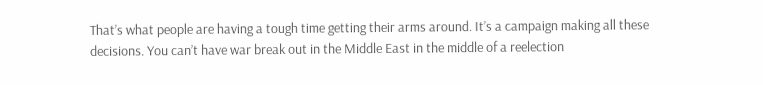That’s what people are having a tough time getting their arms around. It’s a campaign making all these decisions. You can’t have war break out in the Middle East in the middle of a reelection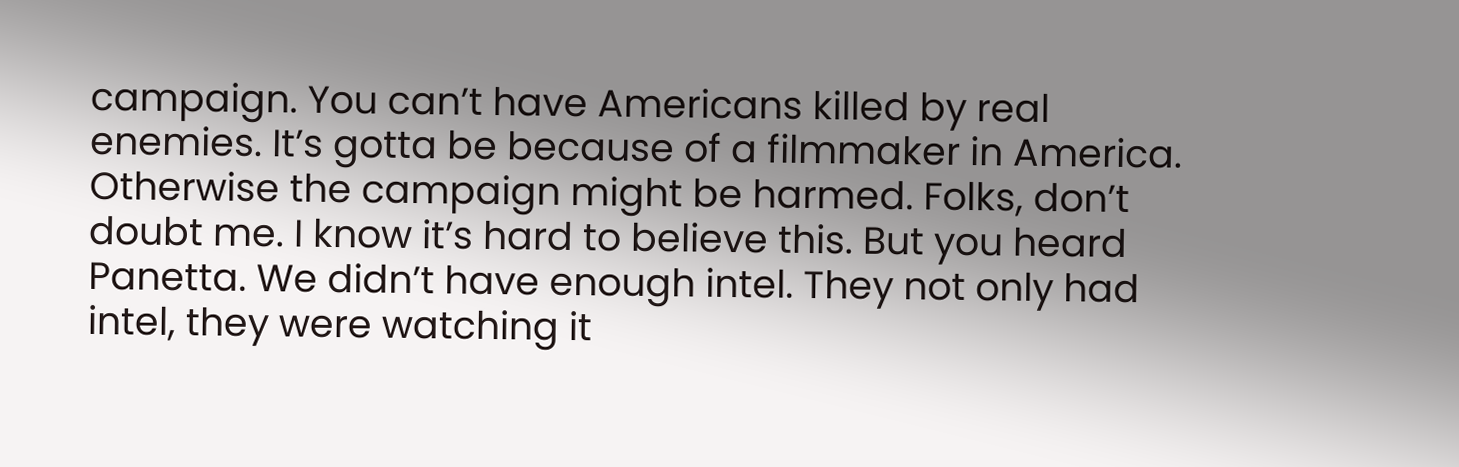campaign. You can’t have Americans killed by real enemies. It’s gotta be because of a filmmaker in America. Otherwise the campaign might be harmed. Folks, don’t doubt me. I know it’s hard to believe this. But you heard Panetta. We didn’t have enough intel. They not only had intel, they were watching it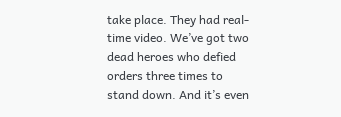take place. They had real-time video. We’ve got two dead heroes who defied orders three times to stand down. And it’s even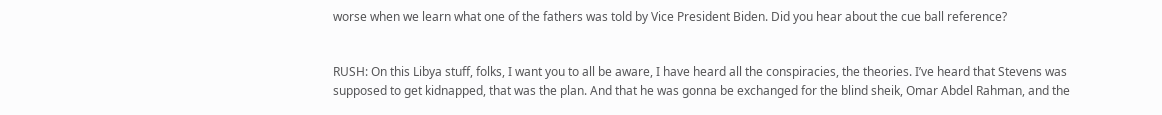worse when we learn what one of the fathers was told by Vice President Biden. Did you hear about the cue ball reference?


RUSH: On this Libya stuff, folks, I want you to all be aware, I have heard all the conspiracies, the theories. I’ve heard that Stevens was supposed to get kidnapped, that was the plan. And that he was gonna be exchanged for the blind sheik, Omar Abdel Rahman, and the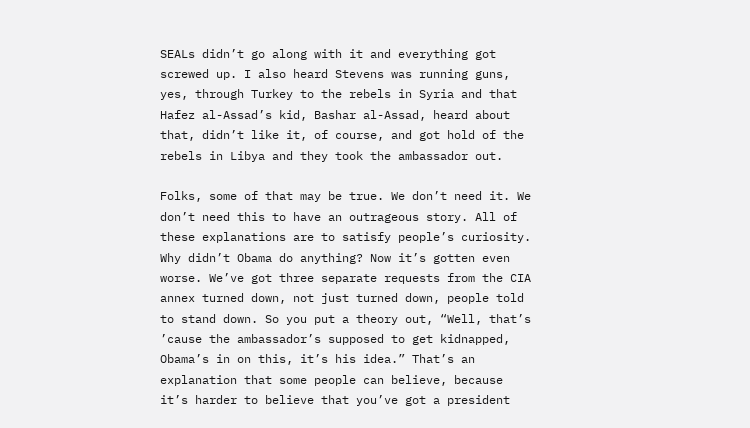SEALs didn’t go along with it and everything got screwed up. I also heard Stevens was running guns, yes, through Turkey to the rebels in Syria and that Hafez al-Assad’s kid, Bashar al-Assad, heard about that, didn’t like it, of course, and got hold of the rebels in Libya and they took the ambassador out.

Folks, some of that may be true. We don’t need it. We don’t need this to have an outrageous story. All of these explanations are to satisfy people’s curiosity. Why didn’t Obama do anything? Now it’s gotten even worse. We’ve got three separate requests from the CIA annex turned down, not just turned down, people told to stand down. So you put a theory out, “Well, that’s ’cause the ambassador’s supposed to get kidnapped, Obama’s in on this, it’s his idea.” That’s an explanation that some people can believe, because it’s harder to believe that you’ve got a president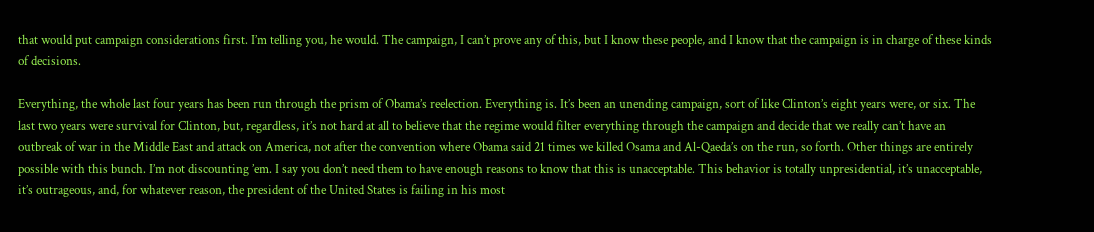that would put campaign considerations first. I’m telling you, he would. The campaign, I can’t prove any of this, but I know these people, and I know that the campaign is in charge of these kinds of decisions.

Everything, the whole last four years has been run through the prism of Obama’s reelection. Everything is. It’s been an unending campaign, sort of like Clinton’s eight years were, or six. The last two years were survival for Clinton, but, regardless, it’s not hard at all to believe that the regime would filter everything through the campaign and decide that we really can’t have an outbreak of war in the Middle East and attack on America, not after the convention where Obama said 21 times we killed Osama and Al-Qaeda’s on the run, so forth. Other things are entirely possible with this bunch. I’m not discounting ’em. I say you don’t need them to have enough reasons to know that this is unacceptable. This behavior is totally unpresidential, it’s unacceptable, it’s outrageous, and, for whatever reason, the president of the United States is failing in his most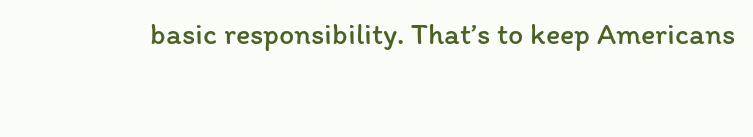basic responsibility. That’s to keep Americans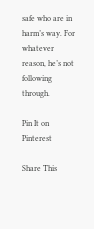safe who are in harm’s way. For whatever reason, he’s not following through.

Pin It on Pinterest

Share This